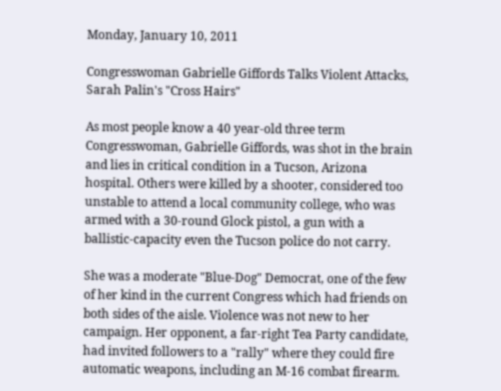Monday, January 10, 2011

Congresswoman Gabrielle Giffords Talks Violent Attacks, Sarah Palin's "Cross Hairs"

As most people know a 40 year-old three term Congresswoman, Gabrielle Giffords, was shot in the brain and lies in critical condition in a Tucson, Arizona hospital. Others were killed by a shooter, considered too unstable to attend a local community college, who was armed with a 30-round Glock pistol, a gun with a ballistic-capacity even the Tucson police do not carry.

She was a moderate "Blue-Dog" Democrat, one of the few of her kind in the current Congress which had friends on both sides of the aisle. Violence was not new to her campaign. Her opponent, a far-right Tea Party candidate, had invited followers to a "rally" where they could fire automatic weapons, including an M-16 combat firearm.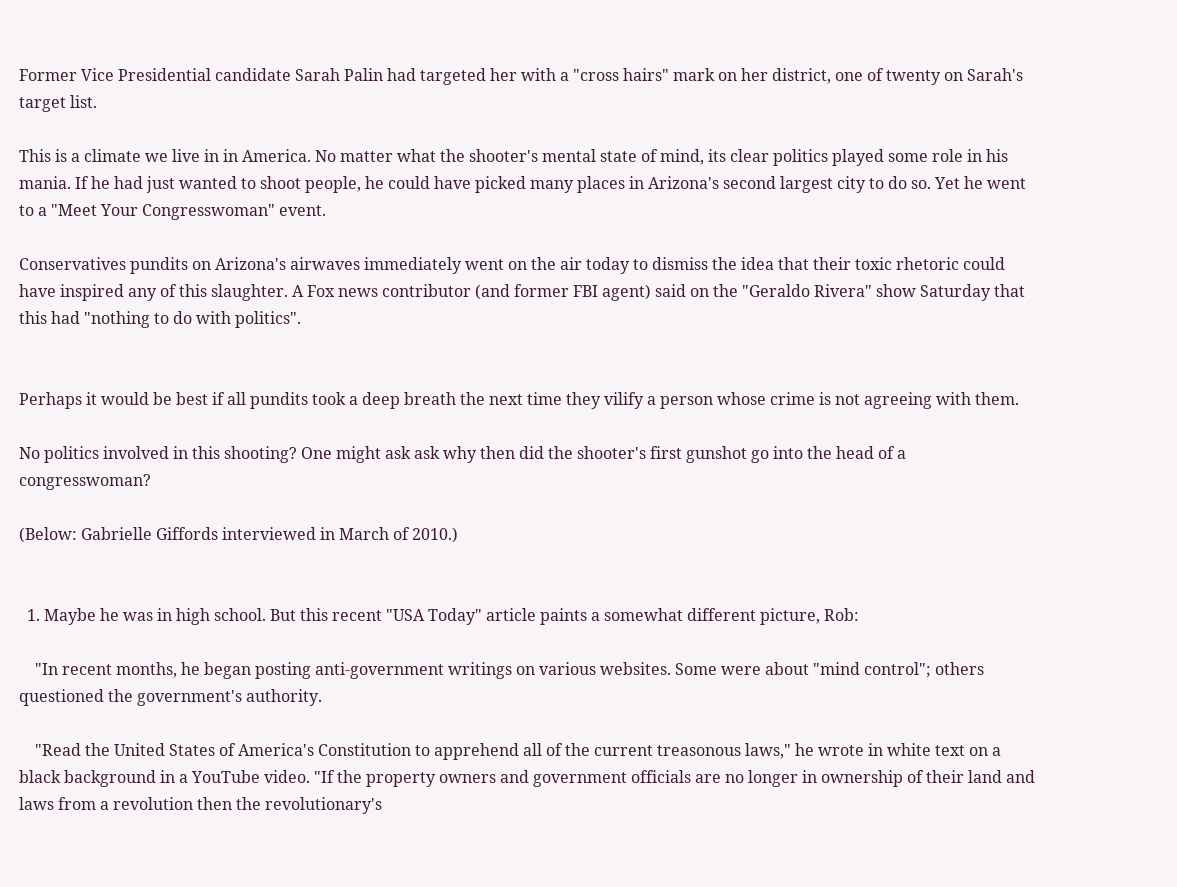Former Vice Presidential candidate Sarah Palin had targeted her with a "cross hairs" mark on her district, one of twenty on Sarah's target list.

This is a climate we live in in America. No matter what the shooter's mental state of mind, its clear politics played some role in his mania. If he had just wanted to shoot people, he could have picked many places in Arizona's second largest city to do so. Yet he went to a "Meet Your Congresswoman" event.

Conservatives pundits on Arizona's airwaves immediately went on the air today to dismiss the idea that their toxic rhetoric could have inspired any of this slaughter. A Fox news contributor (and former FBI agent) said on the "Geraldo Rivera" show Saturday that this had "nothing to do with politics".


Perhaps it would be best if all pundits took a deep breath the next time they vilify a person whose crime is not agreeing with them.

No politics involved in this shooting? One might ask ask why then did the shooter's first gunshot go into the head of a congresswoman?

(Below: Gabrielle Giffords interviewed in March of 2010.)


  1. Maybe he was in high school. But this recent "USA Today" article paints a somewhat different picture, Rob:

    "In recent months, he began posting anti-government writings on various websites. Some were about "mind control"; others questioned the government's authority.

    "Read the United States of America's Constitution to apprehend all of the current treasonous laws," he wrote in white text on a black background in a YouTube video. "If the property owners and government officials are no longer in ownership of their land and laws from a revolution then the revolutionary's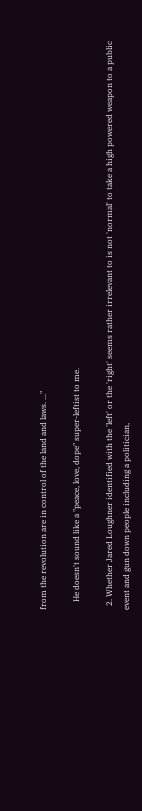from the revolution are in control of the land and laws. ..."

    He doesn't sound like a "peace, love, dope" super-leftist to me.

  2. Whether Jared Loughner identified with the 'left' or the 'right' seems rather irrelevant to is not 'normal' to take a high powered weapon to a public event and gun down people including a politician,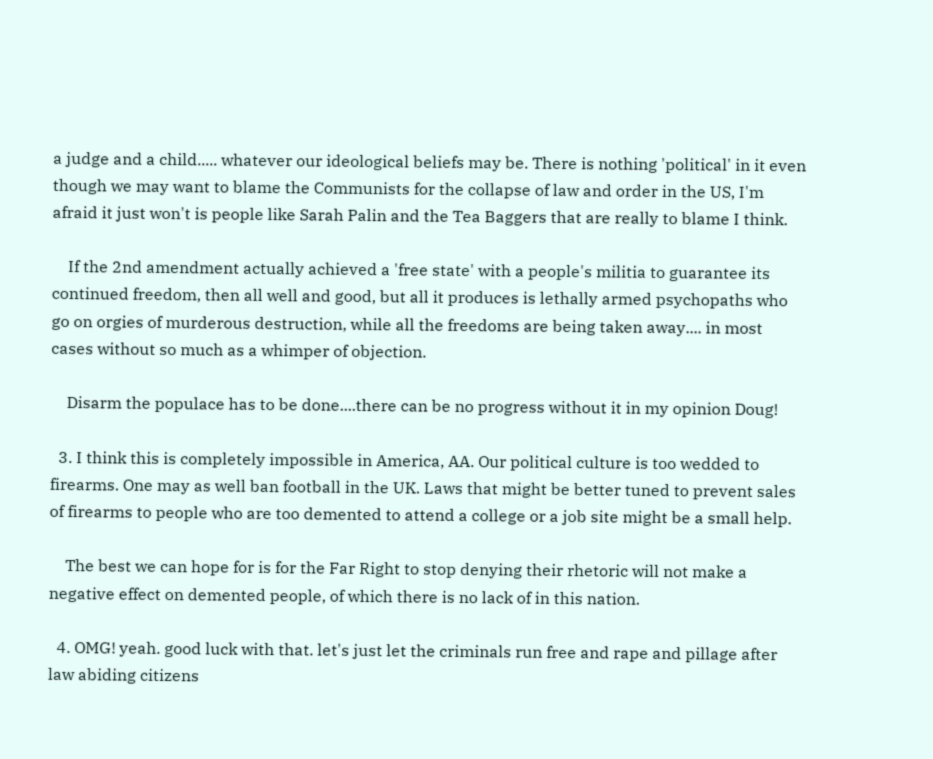a judge and a child..... whatever our ideological beliefs may be. There is nothing 'political' in it even though we may want to blame the Communists for the collapse of law and order in the US, I'm afraid it just won't is people like Sarah Palin and the Tea Baggers that are really to blame I think.

    If the 2nd amendment actually achieved a 'free state' with a people's militia to guarantee its continued freedom, then all well and good, but all it produces is lethally armed psychopaths who go on orgies of murderous destruction, while all the freedoms are being taken away.... in most cases without so much as a whimper of objection.

    Disarm the populace has to be done....there can be no progress without it in my opinion Doug!

  3. I think this is completely impossible in America, AA. Our political culture is too wedded to firearms. One may as well ban football in the UK. Laws that might be better tuned to prevent sales of firearms to people who are too demented to attend a college or a job site might be a small help.

    The best we can hope for is for the Far Right to stop denying their rhetoric will not make a negative effect on demented people, of which there is no lack of in this nation.

  4. OMG! yeah. good luck with that. let's just let the criminals run free and rape and pillage after law abiding citizens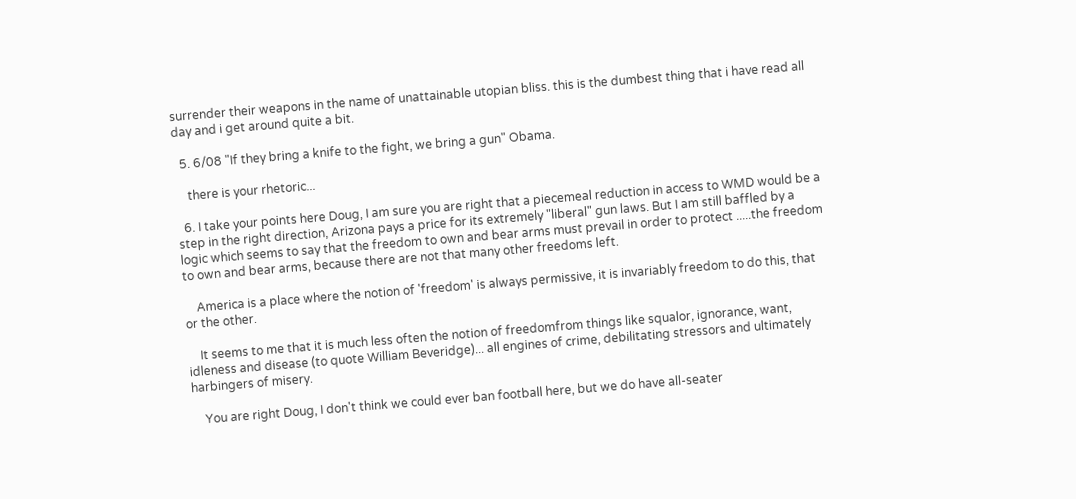surrender their weapons in the name of unattainable utopian bliss. this is the dumbest thing that i have read all day and i get around quite a bit.

  5. 6/08 "If they bring a knife to the fight, we bring a gun" Obama.

    there is your rhetoric...

  6. I take your points here Doug, I am sure you are right that a piecemeal reduction in access to WMD would be a step in the right direction, Arizona pays a price for its extremely "liberal" gun laws. But I am still baffled by a logic which seems to say that the freedom to own and bear arms must prevail in order to protect .....the freedom to own and bear arms, because there are not that many other freedoms left.

    America is a place where the notion of 'freedom' is always permissive, it is invariably freedom to do this, that or the other.

    It seems to me that it is much less often the notion of freedomfrom things like squalor, ignorance, want, idleness and disease (to quote William Beveridge)... all engines of crime, debilitating stressors and ultimately harbingers of misery.

    You are right Doug, I don't think we could ever ban football here, but we do have all-seater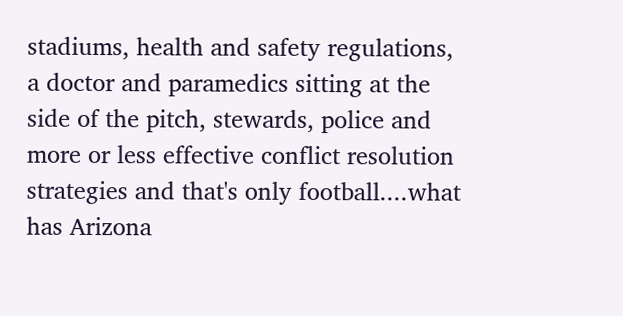stadiums, health and safety regulations, a doctor and paramedics sitting at the side of the pitch, stewards, police and more or less effective conflict resolution strategies and that's only football....what has Arizona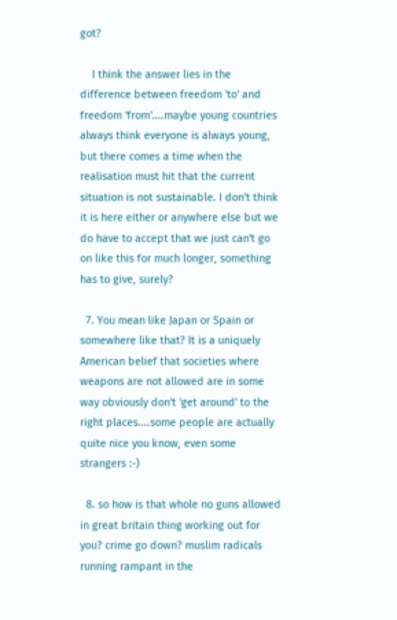got?

    I think the answer lies in the difference between freedom 'to' and freedom 'from'....maybe young countries always think everyone is always young, but there comes a time when the realisation must hit that the current situation is not sustainable. I don't think it is here either or anywhere else but we do have to accept that we just can't go on like this for much longer, something has to give, surely?

  7. You mean like Japan or Spain or somewhere like that? It is a uniquely American belief that societies where weapons are not allowed are in some way obviously don't 'get around' to the right places....some people are actually quite nice you know, even some strangers :-)

  8. so how is that whole no guns allowed in great britain thing working out for you? crime go down? muslim radicals running rampant in the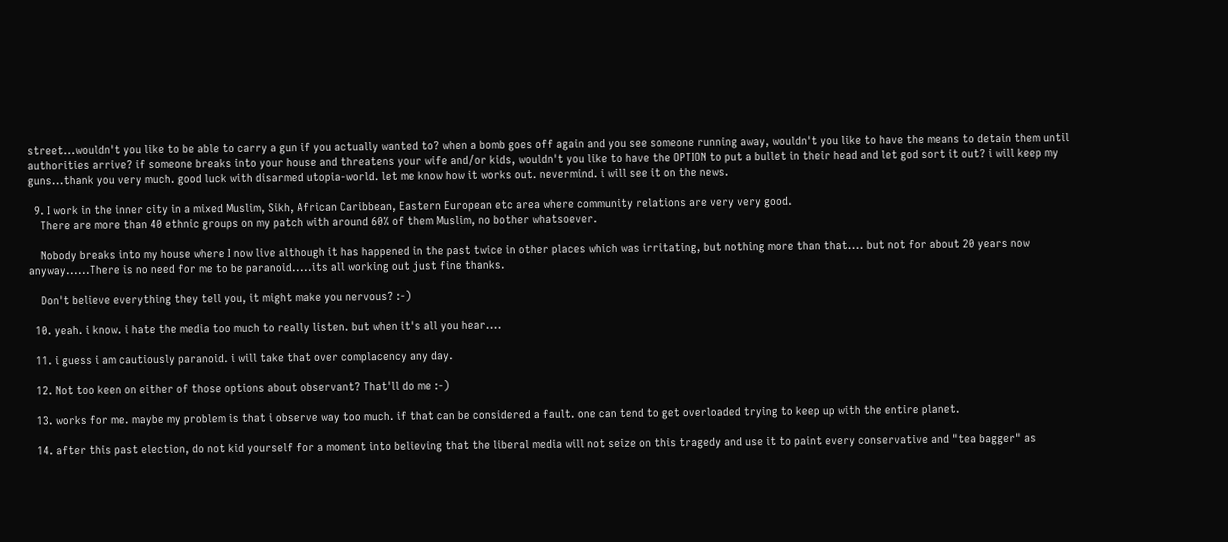street...wouldn't you like to be able to carry a gun if you actually wanted to? when a bomb goes off again and you see someone running away, wouldn't you like to have the means to detain them until authorities arrive? if someone breaks into your house and threatens your wife and/or kids, wouldn't you like to have the OPTION to put a bullet in their head and let god sort it out? i will keep my guns...thank you very much. good luck with disarmed utopia-world. let me know how it works out. nevermind. i will see it on the news.

  9. I work in the inner city in a mixed Muslim, Sikh, African Caribbean, Eastern European etc area where community relations are very very good.
    There are more than 40 ethnic groups on my patch with around 60% of them Muslim, no bother whatsoever.

    Nobody breaks into my house where I now live although it has happened in the past twice in other places which was irritating, but nothing more than that.... but not for about 20 years now anyway......There is no need for me to be paranoid.....its all working out just fine thanks.

    Don't believe everything they tell you, it might make you nervous? :-)

  10. yeah. i know. i hate the media too much to really listen. but when it's all you hear....

  11. i guess i am cautiously paranoid. i will take that over complacency any day.

  12. Not too keen on either of those options about observant? That'll do me :-)

  13. works for me. maybe my problem is that i observe way too much. if that can be considered a fault. one can tend to get overloaded trying to keep up with the entire planet.

  14. after this past election, do not kid yourself for a moment into believing that the liberal media will not seize on this tragedy and use it to paint every conservative and "tea bagger" as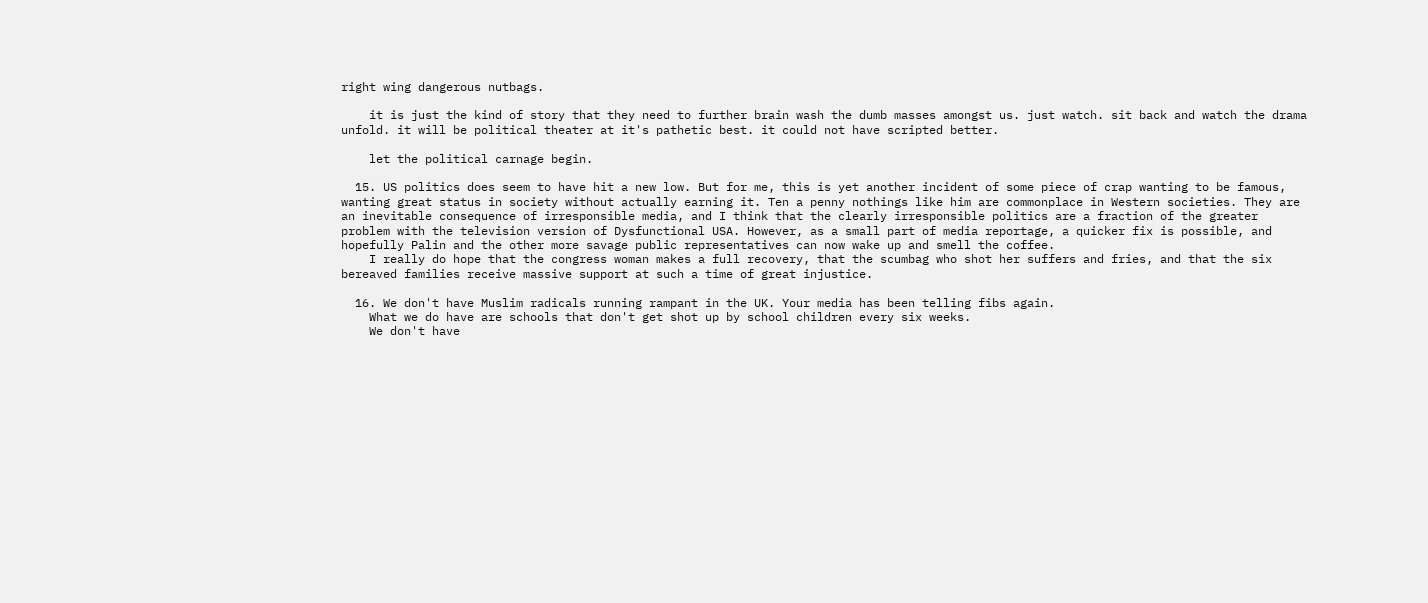right wing dangerous nutbags.

    it is just the kind of story that they need to further brain wash the dumb masses amongst us. just watch. sit back and watch the drama unfold. it will be political theater at it's pathetic best. it could not have scripted better.

    let the political carnage begin.

  15. US politics does seem to have hit a new low. But for me, this is yet another incident of some piece of crap wanting to be famous, wanting great status in society without actually earning it. Ten a penny nothings like him are commonplace in Western societies. They are an inevitable consequence of irresponsible media, and I think that the clearly irresponsible politics are a fraction of the greater problem with the television version of Dysfunctional USA. However, as a small part of media reportage, a quicker fix is possible, and hopefully Palin and the other more savage public representatives can now wake up and smell the coffee.
    I really do hope that the congress woman makes a full recovery, that the scumbag who shot her suffers and fries, and that the six bereaved families receive massive support at such a time of great injustice.

  16. We don't have Muslim radicals running rampant in the UK. Your media has been telling fibs again.
    What we do have are schools that don't get shot up by school children every six weeks.
    We don't have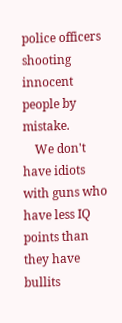police officers shooting innocent people by mistake.
    We don't have idiots with guns who have less IQ points than they have bullits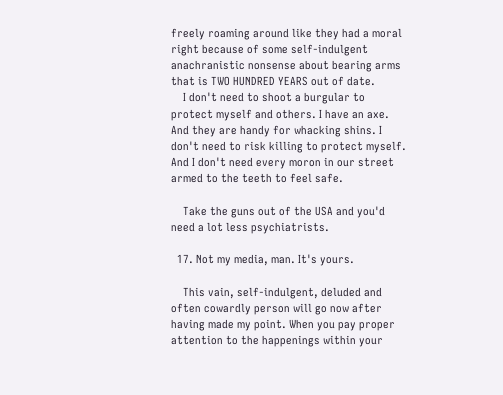freely roaming around like they had a moral right because of some self-indulgent anachranistic nonsense about bearing arms that is TWO HUNDRED YEARS out of date.
    I don't need to shoot a burgular to protect myself and others. I have an axe. And they are handy for whacking shins. I don't need to risk killing to protect myself. And I don't need every moron in our street armed to the teeth to feel safe.

    Take the guns out of the USA and you'd need a lot less psychiatrists.

  17. Not my media, man. It's yours.

    This vain, self-indulgent, deluded and often cowardly person will go now after having made my point. When you pay proper attention to the happenings within your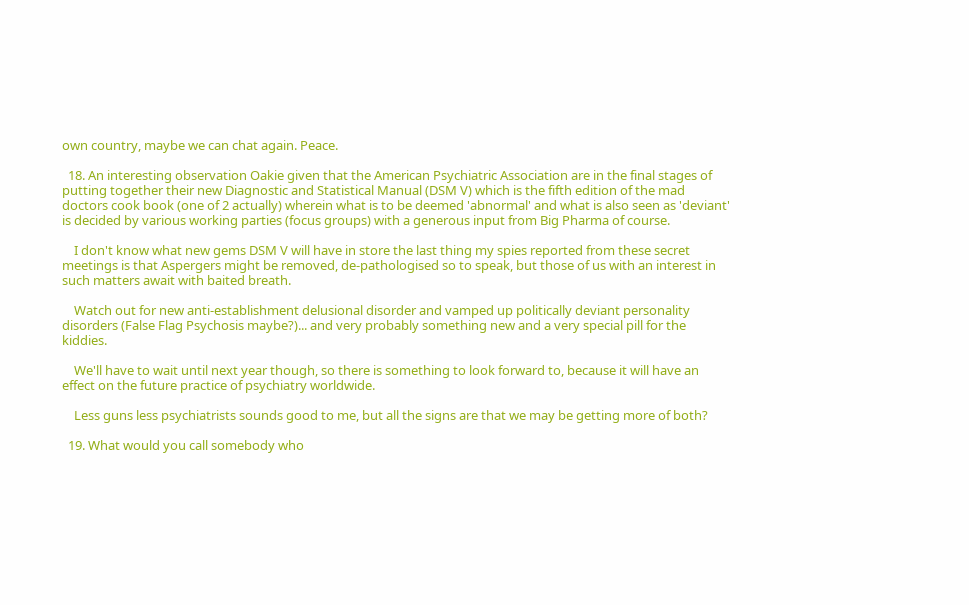own country, maybe we can chat again. Peace.

  18. An interesting observation Oakie given that the American Psychiatric Association are in the final stages of putting together their new Diagnostic and Statistical Manual (DSM V) which is the fifth edition of the mad doctors cook book (one of 2 actually) wherein what is to be deemed 'abnormal' and what is also seen as 'deviant' is decided by various working parties (focus groups) with a generous input from Big Pharma of course.

    I don't know what new gems DSM V will have in store the last thing my spies reported from these secret meetings is that Aspergers might be removed, de-pathologised so to speak, but those of us with an interest in such matters await with baited breath.

    Watch out for new anti-establishment delusional disorder and vamped up politically deviant personality disorders (False Flag Psychosis maybe?)... and very probably something new and a very special pill for the kiddies.

    We'll have to wait until next year though, so there is something to look forward to, because it will have an effect on the future practice of psychiatry worldwide.

    Less guns less psychiatrists sounds good to me, but all the signs are that we may be getting more of both?

  19. What would you call somebody who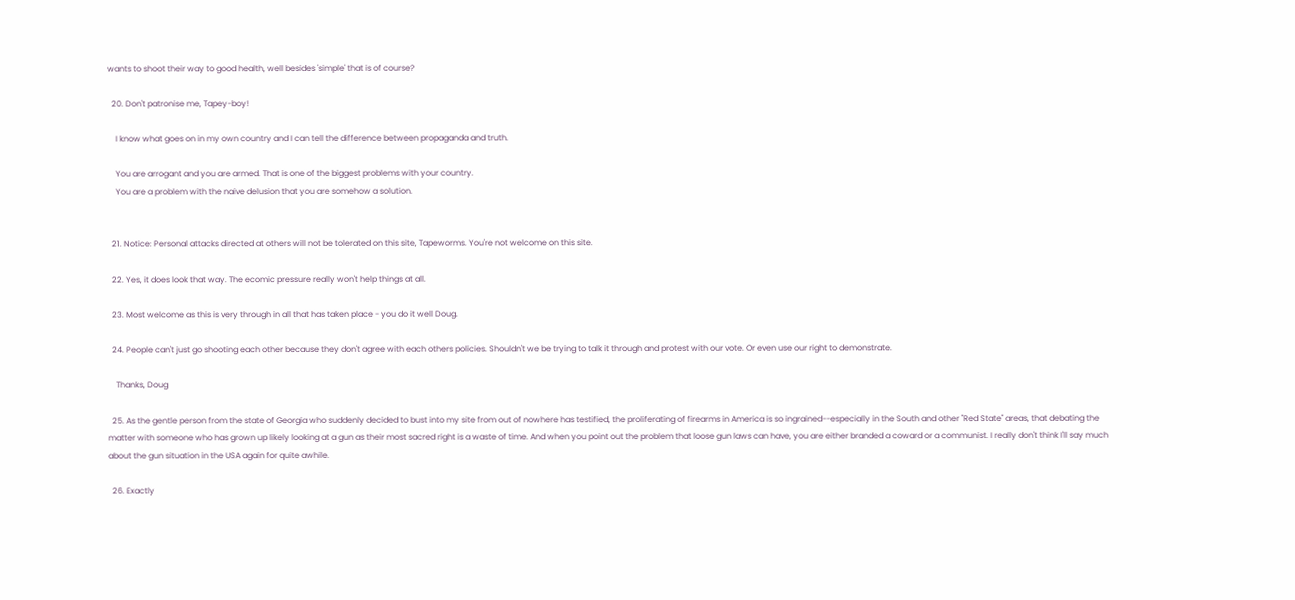wants to shoot their way to good health, well besides 'simple' that is of course?

  20. Don't patronise me, Tapey-boy!

    I know what goes on in my own country and I can tell the difference between propaganda and truth.

    You are arrogant and you are armed. That is one of the biggest problems with your country.
    You are a problem with the naive delusion that you are somehow a solution.


  21. Notice: Personal attacks directed at others will not be tolerated on this site, Tapeworms. You're not welcome on this site.

  22. Yes, it does look that way. The ecomic pressure really won't help things at all.

  23. Most welcome as this is very through in all that has taken place - you do it well Doug.

  24. People can't just go shooting each other because they don't agree with each others policies. Shouldn't we be trying to talk it through and protest with our vote. Or even use our right to demonstrate.

    Thanks, Doug

  25. As the gentle person from the state of Georgia who suddenly decided to bust into my site from out of nowhere has testified, the proliferating of firearms in America is so ingrained--especially in the South and other "Red State" areas, that debating the matter with someone who has grown up likely looking at a gun as their most sacred right is a waste of time. And when you point out the problem that loose gun laws can have, you are either branded a coward or a communist. I really don't think I'll say much about the gun situation in the USA again for quite awhile.

  26. Exactly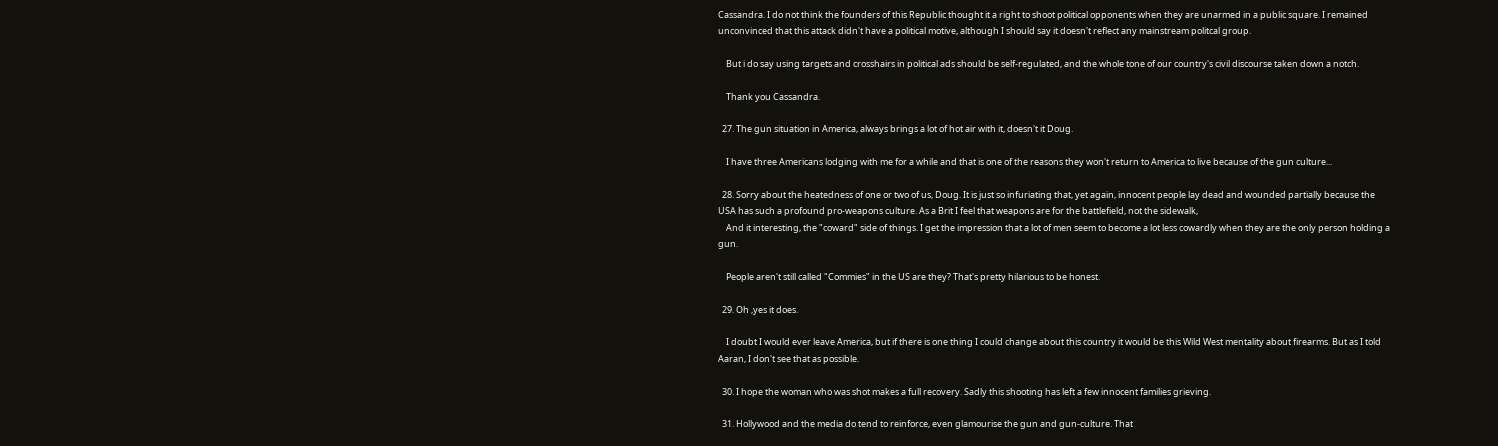Cassandra. I do not think the founders of this Republic thought it a right to shoot political opponents when they are unarmed in a public square. I remained unconvinced that this attack didn't have a political motive, although I should say it doesn't reflect any mainstream politcal group.

    But i do say using targets and crosshairs in political ads should be self-regulated, and the whole tone of our country's civil discourse taken down a notch.

    Thank you Cassandra.

  27. The gun situation in America, always brings a lot of hot air with it, doesn't it Doug.

    I have three Americans lodging with me for a while and that is one of the reasons they won't return to America to live because of the gun culture...

  28. Sorry about the heatedness of one or two of us, Doug. It is just so infuriating that, yet again, innocent people lay dead and wounded partially because the USA has such a profound pro-weapons culture. As a Brit I feel that weapons are for the battlefield, not the sidewalk,
    And it interesting, the "coward" side of things. I get the impression that a lot of men seem to become a lot less cowardly when they are the only person holding a gun.

    People aren't still called "Commies" in the US are they? That's pretty hilarious to be honest.

  29. Oh ,yes it does.

    I doubt I would ever leave America, but if there is one thing I could change about this country it would be this Wild West mentality about firearms. But as I told Aaran, I don't see that as possible.

  30. I hope the woman who was shot makes a full recovery. Sadly this shooting has left a few innocent families grieving.

  31. Hollywood and the media do tend to reinforce, even glamourise the gun and gun-culture. That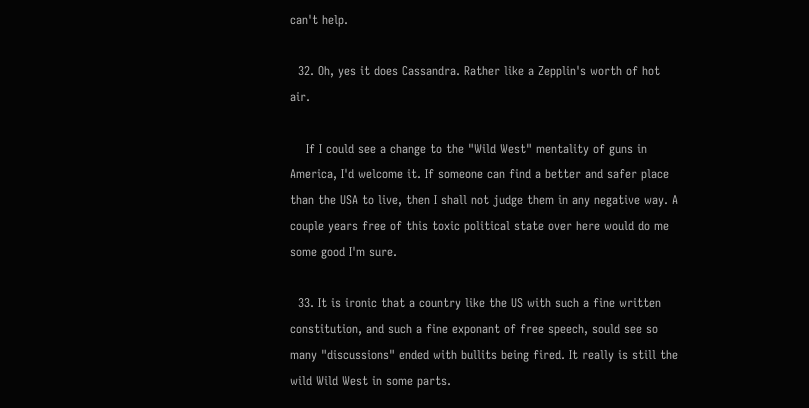can't help.

  32. Oh, yes it does Cassandra. Rather like a Zepplin's worth of hot air.

    If I could see a change to the "Wild West" mentality of guns in America, I'd welcome it. If someone can find a better and safer place than the USA to live, then I shall not judge them in any negative way. A couple years free of this toxic political state over here would do me some good I'm sure.

  33. It is ironic that a country like the US with such a fine written constitution, and such a fine exponant of free speech, sould see so many "discussions" ended with bullits being fired. It really is still the wild Wild West in some parts.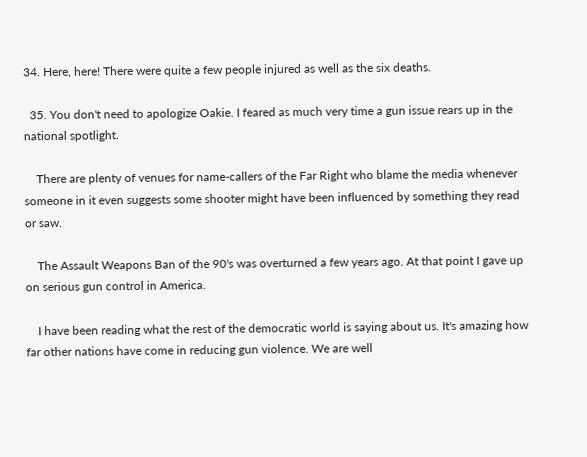34. Here, here! There were quite a few people injured as well as the six deaths.

  35. You don't need to apologize Oakie. I feared as much very time a gun issue rears up in the national spotlight.

    There are plenty of venues for name-callers of the Far Right who blame the media whenever someone in it even suggests some shooter might have been influenced by something they read or saw.

    The Assault Weapons Ban of the 90's was overturned a few years ago. At that point I gave up on serious gun control in America.

    I have been reading what the rest of the democratic world is saying about us. It's amazing how far other nations have come in reducing gun violence. We are well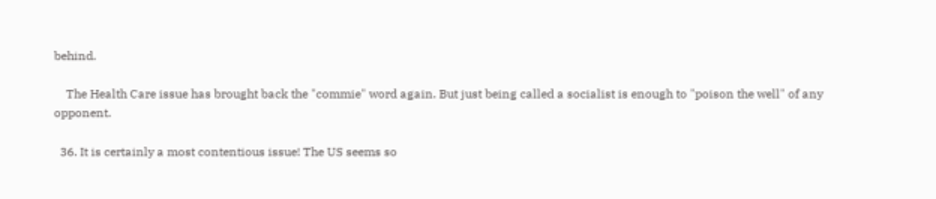behind.

    The Health Care issue has brought back the "commie" word again. But just being called a socialist is enough to "poison the well" of any opponent.

  36. It is certainly a most contentious issue! The US seems so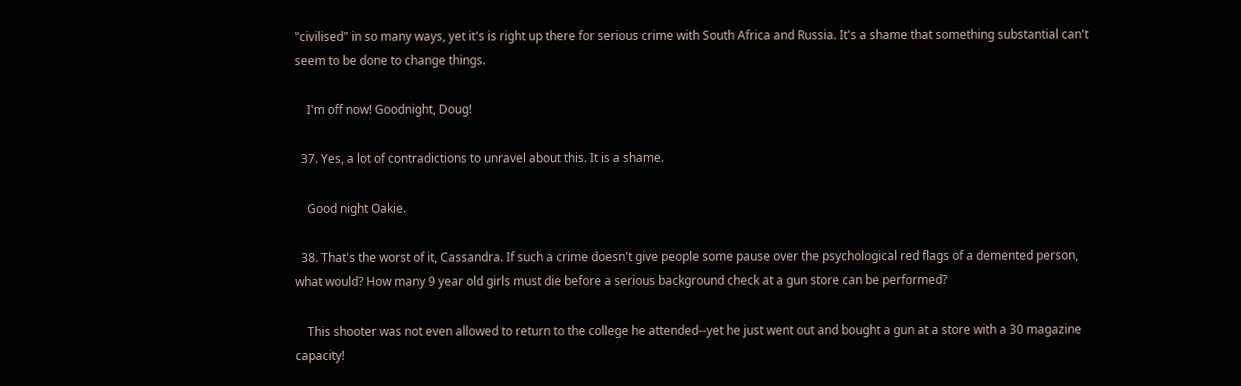"civilised" in so many ways, yet it's is right up there for serious crime with South Africa and Russia. It's a shame that something substantial can't seem to be done to change things.

    I'm off now! Goodnight, Doug!

  37. Yes, a lot of contradictions to unravel about this. It is a shame.

    Good night Oakie.

  38. That's the worst of it, Cassandra. If such a crime doesn't give people some pause over the psychological red flags of a demented person, what would? How many 9 year old girls must die before a serious background check at a gun store can be performed?

    This shooter was not even allowed to return to the college he attended--yet he just went out and bought a gun at a store with a 30 magazine capacity!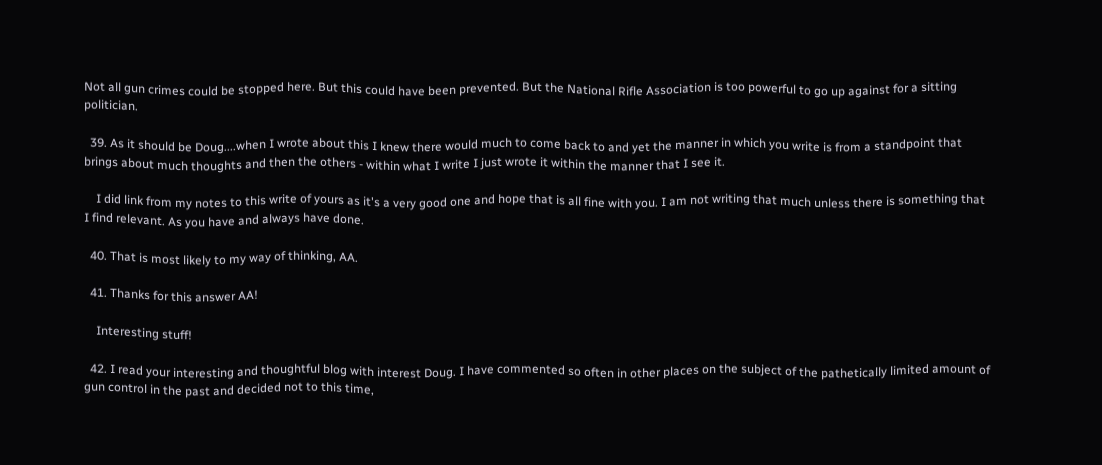Not all gun crimes could be stopped here. But this could have been prevented. But the National Rifle Association is too powerful to go up against for a sitting politician.

  39. As it should be Doug....when I wrote about this I knew there would much to come back to and yet the manner in which you write is from a standpoint that brings about much thoughts and then the others - within what I write I just wrote it within the manner that I see it.

    I did link from my notes to this write of yours as it's a very good one and hope that is all fine with you. I am not writing that much unless there is something that I find relevant. As you have and always have done.

  40. That is most likely to my way of thinking, AA.

  41. Thanks for this answer AA!

    Interesting stuff!

  42. I read your interesting and thoughtful blog with interest Doug. I have commented so often in other places on the subject of the pathetically limited amount of gun control in the past and decided not to this time,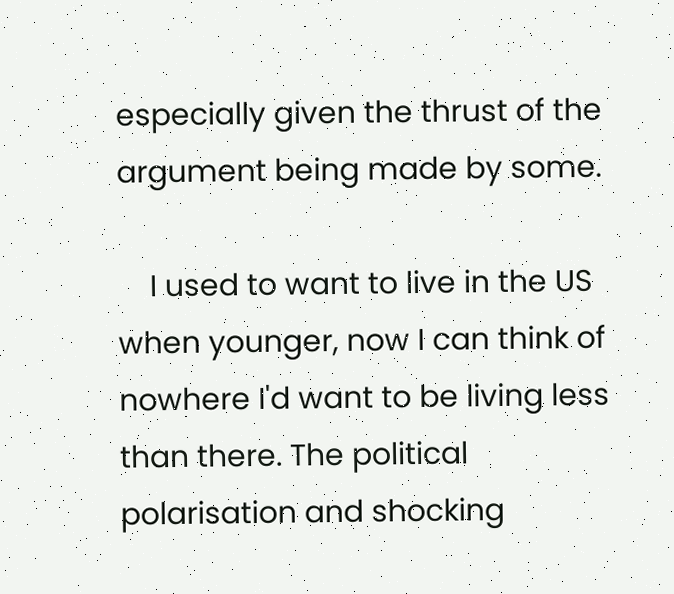especially given the thrust of the argument being made by some.

    I used to want to live in the US when younger, now I can think of nowhere I'd want to be living less than there. The political polarisation and shocking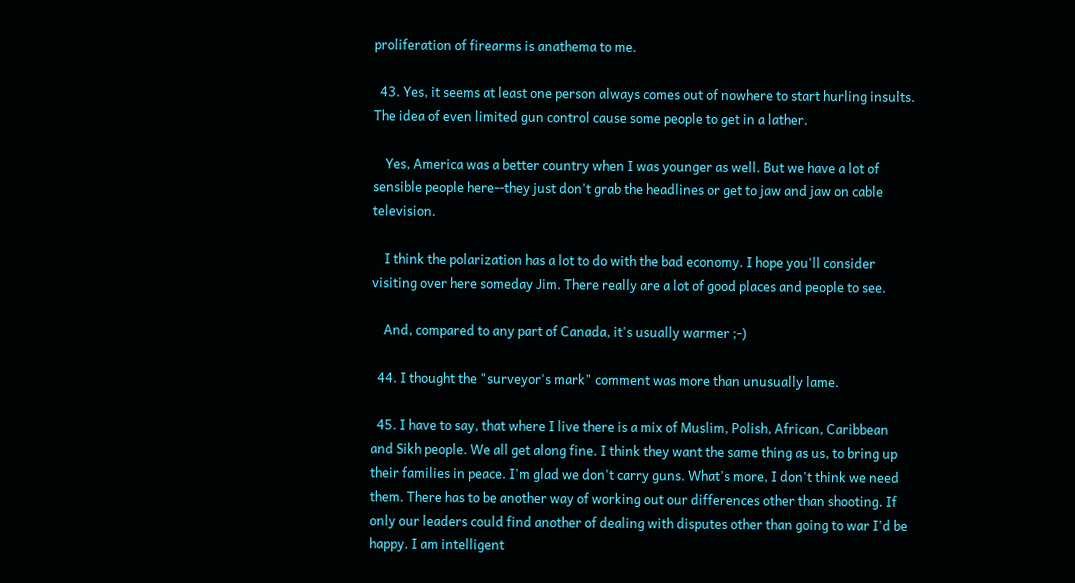proliferation of firearms is anathema to me.

  43. Yes, it seems at least one person always comes out of nowhere to start hurling insults. The idea of even limited gun control cause some people to get in a lather.

    Yes, America was a better country when I was younger as well. But we have a lot of sensible people here--they just don't grab the headlines or get to jaw and jaw on cable television.

    I think the polarization has a lot to do with the bad economy. I hope you'll consider visiting over here someday Jim. There really are a lot of good places and people to see.

    And, compared to any part of Canada, it's usually warmer ;-)

  44. I thought the "surveyor's mark" comment was more than unusually lame.

  45. I have to say, that where I live there is a mix of Muslim, Polish, African, Caribbean and Sikh people. We all get along fine. I think they want the same thing as us, to bring up their families in peace. I'm glad we don't carry guns. What's more, I don't think we need them. There has to be another way of working out our differences other than shooting. If only our leaders could find another of dealing with disputes other than going to war I'd be happy. I am intelligent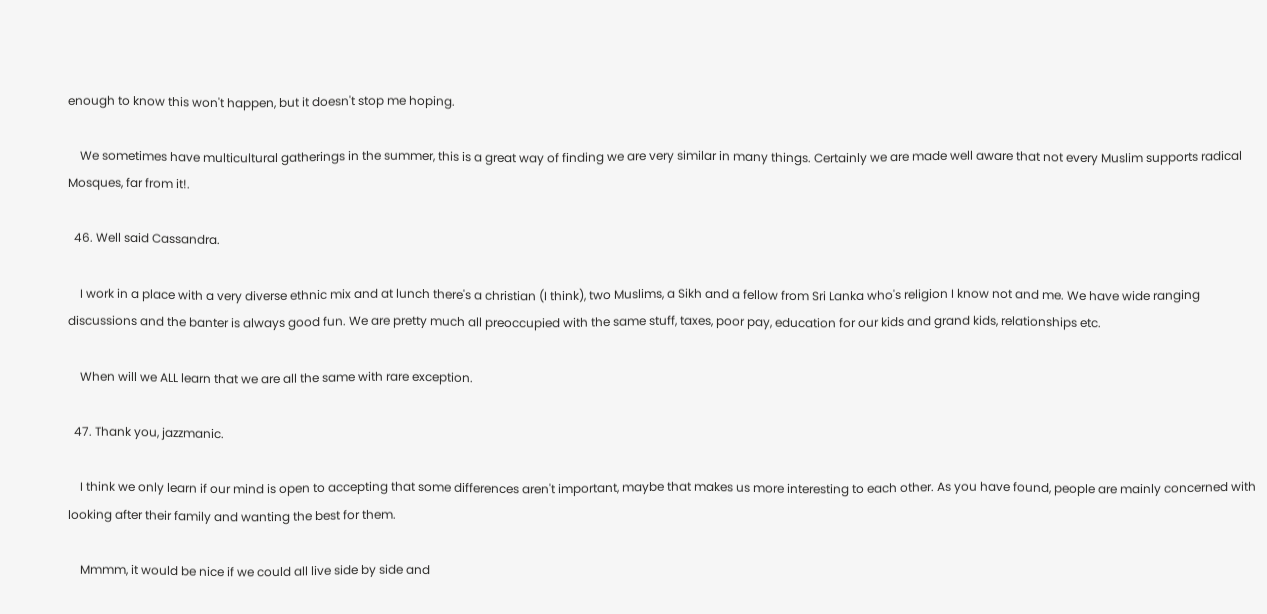enough to know this won't happen, but it doesn't stop me hoping.

    We sometimes have multicultural gatherings in the summer, this is a great way of finding we are very similar in many things. Certainly we are made well aware that not every Muslim supports radical Mosques, far from it!.

  46. Well said Cassandra.

    I work in a place with a very diverse ethnic mix and at lunch there's a christian (I think), two Muslims, a Sikh and a fellow from Sri Lanka who's religion I know not and me. We have wide ranging discussions and the banter is always good fun. We are pretty much all preoccupied with the same stuff, taxes, poor pay, education for our kids and grand kids, relationships etc.

    When will we ALL learn that we are all the same with rare exception.

  47. Thank you, jazzmanic.

    I think we only learn if our mind is open to accepting that some differences aren't important, maybe that makes us more interesting to each other. As you have found, people are mainly concerned with looking after their family and wanting the best for them.

    Mmmm, it would be nice if we could all live side by side and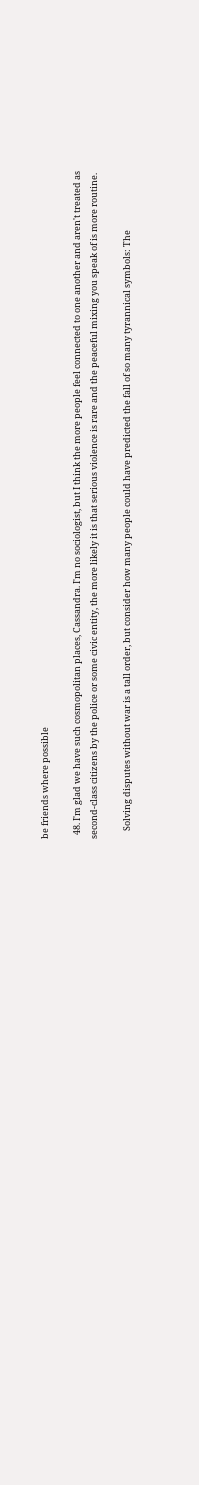be friends where possible

  48. I'm glad we have such cosmopolitan places, Cassandra. I'm no sociologist, but I think the more people feel connected to one another and aren't treated as second-class citizens by the police or some civic entity, the more likely it is that serious violence is rare and the peaceful mixing you speak of is more routine.

    Solving disputes without war is a tall order, but consider how many people could have predicted the fall of so many tyrannical symbols: The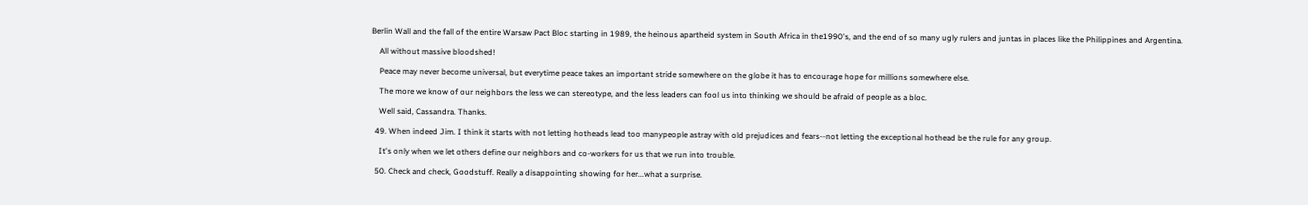Berlin Wall and the fall of the entire Warsaw Pact Bloc starting in 1989, the heinous apartheid system in South Africa in the1990's, and the end of so many ugly rulers and juntas in places like the Philippines and Argentina.

    All without massive bloodshed!

    Peace may never become universal, but everytime peace takes an important stride somewhere on the globe it has to encourage hope for millions somewhere else.

    The more we know of our neighbors the less we can stereotype, and the less leaders can fool us into thinking we should be afraid of people as a bloc.

    Well said, Cassandra. Thanks.

  49. When indeed Jim. I think it starts with not letting hotheads lead too manypeople astray with old prejudices and fears--not letting the exceptional hothead be the rule for any group.

    It's only when we let others define our neighbors and co-workers for us that we run into trouble.

  50. Check and check, Goodstuff. Really a disappointing showing for her...what a surprise.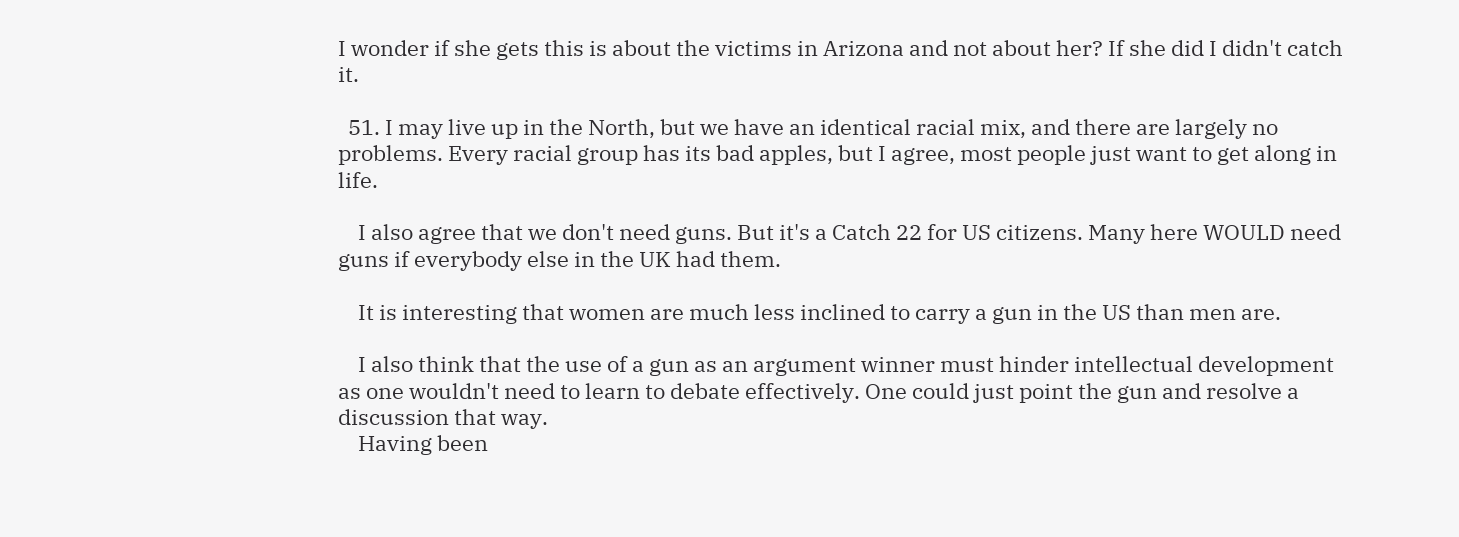I wonder if she gets this is about the victims in Arizona and not about her? If she did I didn't catch it.

  51. I may live up in the North, but we have an identical racial mix, and there are largely no problems. Every racial group has its bad apples, but I agree, most people just want to get along in life.

    I also agree that we don't need guns. But it's a Catch 22 for US citizens. Many here WOULD need guns if everybody else in the UK had them.

    It is interesting that women are much less inclined to carry a gun in the US than men are.

    I also think that the use of a gun as an argument winner must hinder intellectual development as one wouldn't need to learn to debate effectively. One could just point the gun and resolve a discussion that way.
    Having been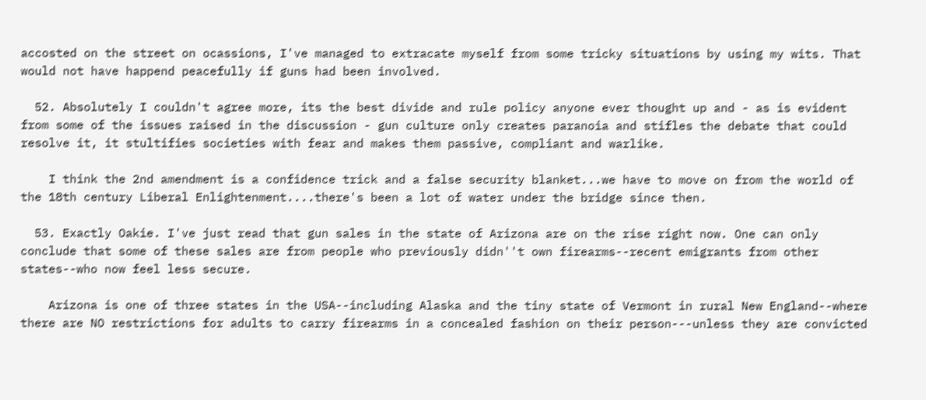accosted on the street on ocassions, I've managed to extracate myself from some tricky situations by using my wits. That would not have happend peacefully if guns had been involved.

  52. Absolutely I couldn't agree more, its the best divide and rule policy anyone ever thought up and - as is evident from some of the issues raised in the discussion - gun culture only creates paranoia and stifles the debate that could resolve it, it stultifies societies with fear and makes them passive, compliant and warlike.

    I think the 2nd amendment is a confidence trick and a false security blanket...we have to move on from the world of the 18th century Liberal Enlightenment....there's been a lot of water under the bridge since then.

  53. Exactly Oakie. I've just read that gun sales in the state of Arizona are on the rise right now. One can only conclude that some of these sales are from people who previously didn''t own firearms--recent emigrants from other states--who now feel less secure.

    Arizona is one of three states in the USA--including Alaska and the tiny state of Vermont in rural New England--where there are NO restrictions for adults to carry firearms in a concealed fashion on their person---unless they are convicted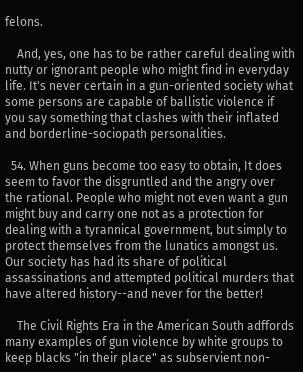felons.

    And, yes, one has to be rather careful dealing with nutty or ignorant people who might find in everyday life. It's never certain in a gun-oriented society what some persons are capable of ballistic violence if you say something that clashes with their inflated and borderline-sociopath personalities.

  54. When guns become too easy to obtain, It does seem to favor the disgruntled and the angry over the rational. People who might not even want a gun might buy and carry one not as a protection for dealing with a tyrannical government, but simply to protect themselves from the lunatics amongst us. Our society has had its share of political assassinations and attempted political murders that have altered history--and never for the better!

    The Civil Rights Era in the American South adffords many examples of gun violence by white groups to keep blacks "in their place" as subservient non-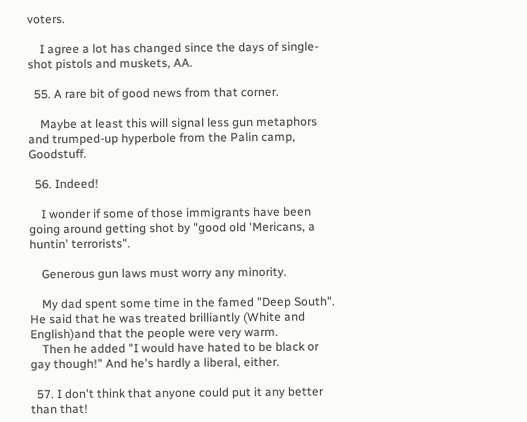voters.

    I agree a lot has changed since the days of single-shot pistols and muskets, AA.

  55. A rare bit of good news from that corner.

    Maybe at least this will signal less gun metaphors and trumped-up hyperbole from the Palin camp, Goodstuff.

  56. Indeed!

    I wonder if some of those immigrants have been going around getting shot by "good old 'Mericans, a huntin' terrorists".

    Generous gun laws must worry any minority.

    My dad spent some time in the famed "Deep South". He said that he was treated brilliantly (White and English)and that the people were very warm.
    Then he added "I would have hated to be black or gay though!" And he's hardly a liberal, either.

  57. I don't think that anyone could put it any better than that!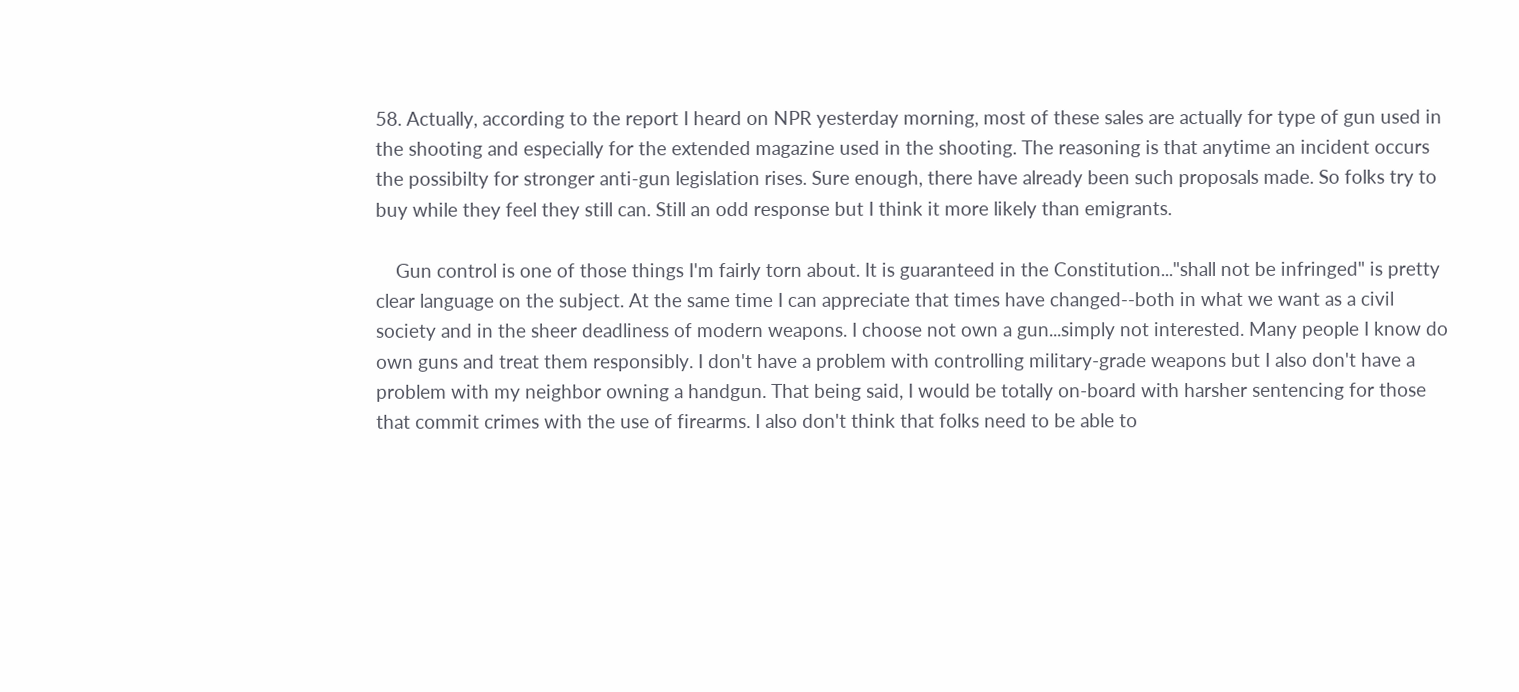58. Actually, according to the report I heard on NPR yesterday morning, most of these sales are actually for type of gun used in the shooting and especially for the extended magazine used in the shooting. The reasoning is that anytime an incident occurs the possibilty for stronger anti-gun legislation rises. Sure enough, there have already been such proposals made. So folks try to buy while they feel they still can. Still an odd response but I think it more likely than emigrants.

    Gun control is one of those things I'm fairly torn about. It is guaranteed in the Constitution..."shall not be infringed" is pretty clear language on the subject. At the same time I can appreciate that times have changed--both in what we want as a civil society and in the sheer deadliness of modern weapons. I choose not own a gun...simply not interested. Many people I know do own guns and treat them responsibly. I don't have a problem with controlling military-grade weapons but I also don't have a problem with my neighbor owning a handgun. That being said, I would be totally on-board with harsher sentencing for those that commit crimes with the use of firearms. I also don't think that folks need to be able to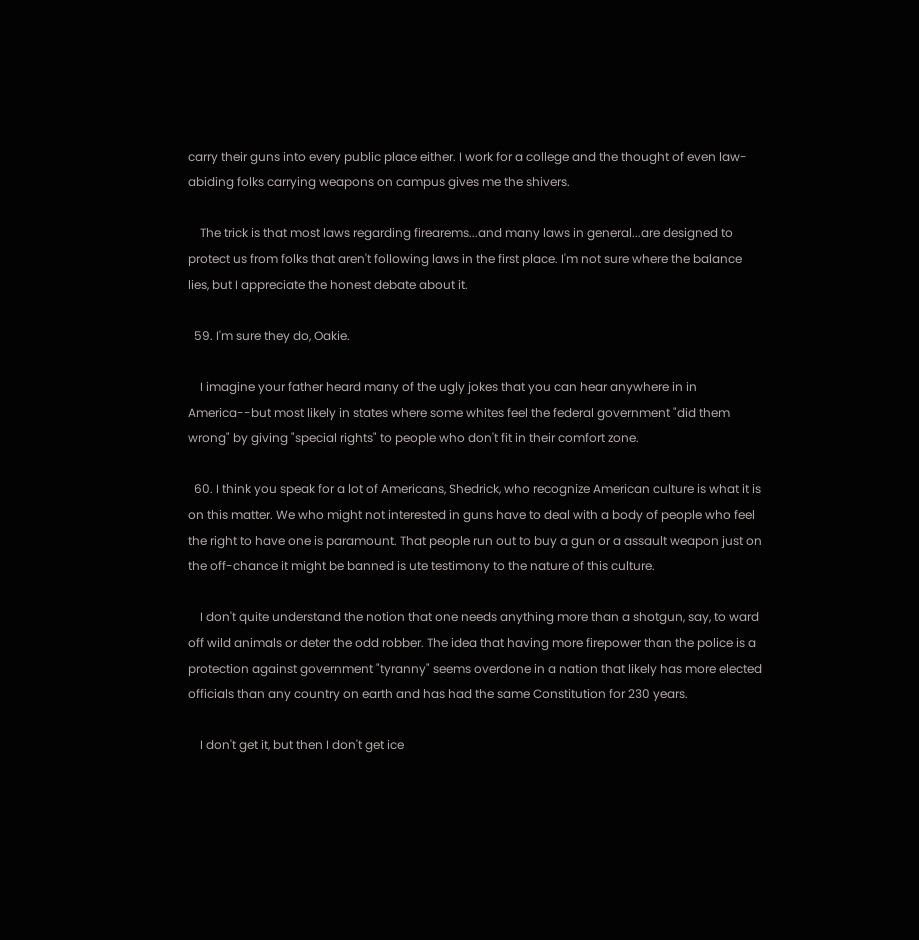carry their guns into every public place either. I work for a college and the thought of even law-abiding folks carrying weapons on campus gives me the shivers.

    The trick is that most laws regarding firearems...and many laws in general...are designed to protect us from folks that aren't following laws in the first place. I'm not sure where the balance lies, but I appreciate the honest debate about it.

  59. I'm sure they do, Oakie.

    I imagine your father heard many of the ugly jokes that you can hear anywhere in in America--but most likely in states where some whites feel the federal government "did them wrong" by giving "special rights" to people who don't fit in their comfort zone.

  60. I think you speak for a lot of Americans, Shedrick, who recognize American culture is what it is on this matter. We who might not interested in guns have to deal with a body of people who feel the right to have one is paramount. That people run out to buy a gun or a assault weapon just on the off-chance it might be banned is ute testimony to the nature of this culture.

    I don't quite understand the notion that one needs anything more than a shotgun, say, to ward off wild animals or deter the odd robber. The idea that having more firepower than the police is a protection against government "tyranny" seems overdone in a nation that likely has more elected officials than any country on earth and has had the same Constitution for 230 years.

    I don't get it, but then I don't get ice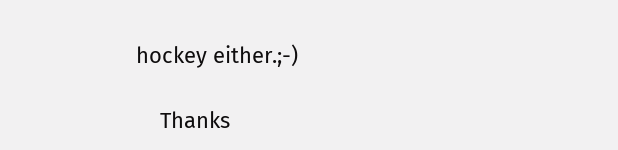hockey either.;-)

    Thanks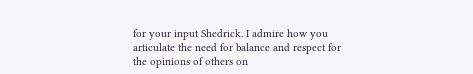for your input Shedrick. I admire how you articulate the need for balance and respect for the opinions of others on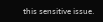this sensitive issue.